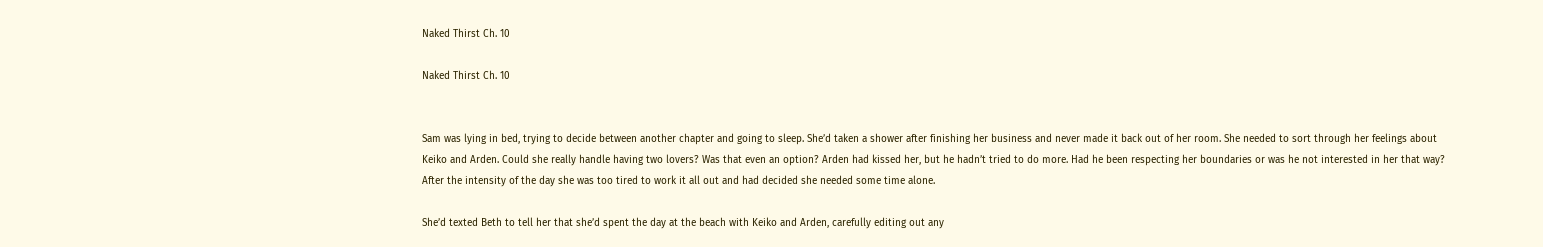Naked Thirst Ch. 10

Naked Thirst Ch. 10


Sam was lying in bed, trying to decide between another chapter and going to sleep. She’d taken a shower after finishing her business and never made it back out of her room. She needed to sort through her feelings about Keiko and Arden. Could she really handle having two lovers? Was that even an option? Arden had kissed her, but he hadn’t tried to do more. Had he been respecting her boundaries or was he not interested in her that way? After the intensity of the day she was too tired to work it all out and had decided she needed some time alone.

She’d texted Beth to tell her that she’d spent the day at the beach with Keiko and Arden, carefully editing out any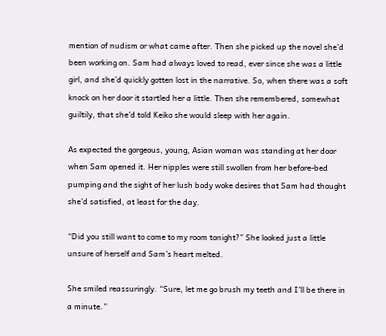mention of nudism or what came after. Then she picked up the novel she’d been working on. Sam had always loved to read, ever since she was a little girl, and she’d quickly gotten lost in the narrative. So, when there was a soft knock on her door it startled her a little. Then she remembered, somewhat guiltily, that she’d told Keiko she would sleep with her again.

As expected the gorgeous, young, Asian woman was standing at her door when Sam opened it. Her nipples were still swollen from her before-bed pumping and the sight of her lush body woke desires that Sam had thought she’d satisfied, at least for the day.

“Did you still want to come to my room tonight?” She looked just a little unsure of herself and Sam’s heart melted.

She smiled reassuringly. “Sure, let me go brush my teeth and I’ll be there in a minute.”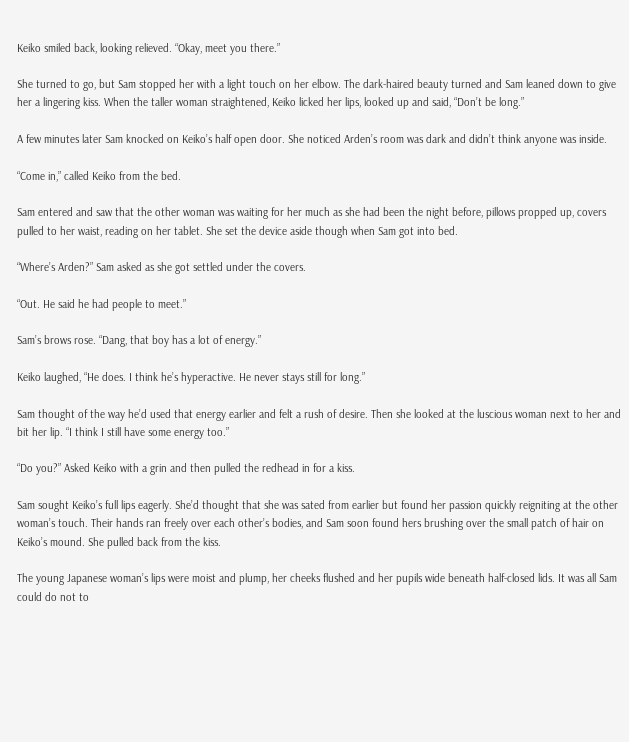Keiko smiled back, looking relieved. “Okay, meet you there.”

She turned to go, but Sam stopped her with a light touch on her elbow. The dark-haired beauty turned and Sam leaned down to give her a lingering kiss. When the taller woman straightened, Keiko licked her lips, looked up and said, “Don’t be long.”

A few minutes later Sam knocked on Keiko’s half open door. She noticed Arden’s room was dark and didn’t think anyone was inside.

“Come in,” called Keiko from the bed.

Sam entered and saw that the other woman was waiting for her much as she had been the night before, pillows propped up, covers pulled to her waist, reading on her tablet. She set the device aside though when Sam got into bed.

“Where’s Arden?” Sam asked as she got settled under the covers.

“Out. He said he had people to meet.”

Sam’s brows rose. “Dang, that boy has a lot of energy.”

Keiko laughed, “He does. I think he’s hyperactive. He never stays still for long.”

Sam thought of the way he’d used that energy earlier and felt a rush of desire. Then she looked at the luscious woman next to her and bit her lip. “I think I still have some energy too.”

“Do you?” Asked Keiko with a grin and then pulled the redhead in for a kiss.

Sam sought Keiko’s full lips eagerly. She’d thought that she was sated from earlier but found her passion quickly reigniting at the other woman’s touch. Their hands ran freely over each other’s bodies, and Sam soon found hers brushing over the small patch of hair on Keiko’s mound. She pulled back from the kiss.

The young Japanese woman’s lips were moist and plump, her cheeks flushed and her pupils wide beneath half-closed lids. It was all Sam could do not to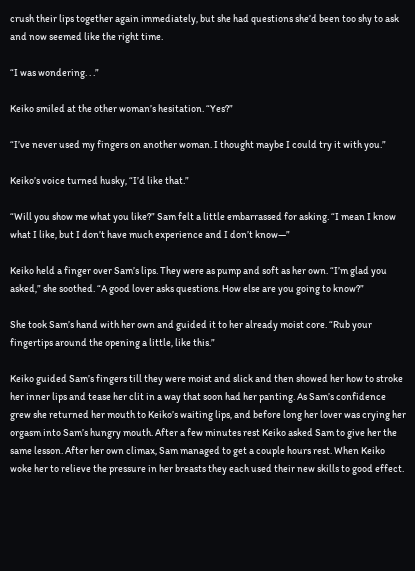crush their lips together again immediately, but she had questions she’d been too shy to ask and now seemed like the right time.

“I was wondering. . .”

Keiko smiled at the other woman’s hesitation. “Yes?”

“I’ve never used my fingers on another woman. I thought maybe I could try it with you.”

Keiko’s voice turned husky, “I’d like that.”

“Will you show me what you like?” Sam felt a little embarrassed for asking. “I mean I know what I like, but I don’t have much experience and I don’t know—”

Keiko held a finger over Sam’s lips. They were as pump and soft as her own. “I’m glad you asked,” she soothed. “A good lover asks questions. How else are you going to know?”

She took Sam’s hand with her own and guided it to her already moist core. “Rub your fingertips around the opening a little, like this.”

Keiko guided Sam’s fingers till they were moist and slick and then showed her how to stroke her inner lips and tease her clit in a way that soon had her panting. As Sam’s confidence grew she returned her mouth to Keiko’s waiting lips, and before long her lover was crying her orgasm into Sam’s hungry mouth. After a few minutes rest Keiko asked Sam to give her the same lesson. After her own climax, Sam managed to get a couple hours rest. When Keiko woke her to relieve the pressure in her breasts they each used their new skills to good effect.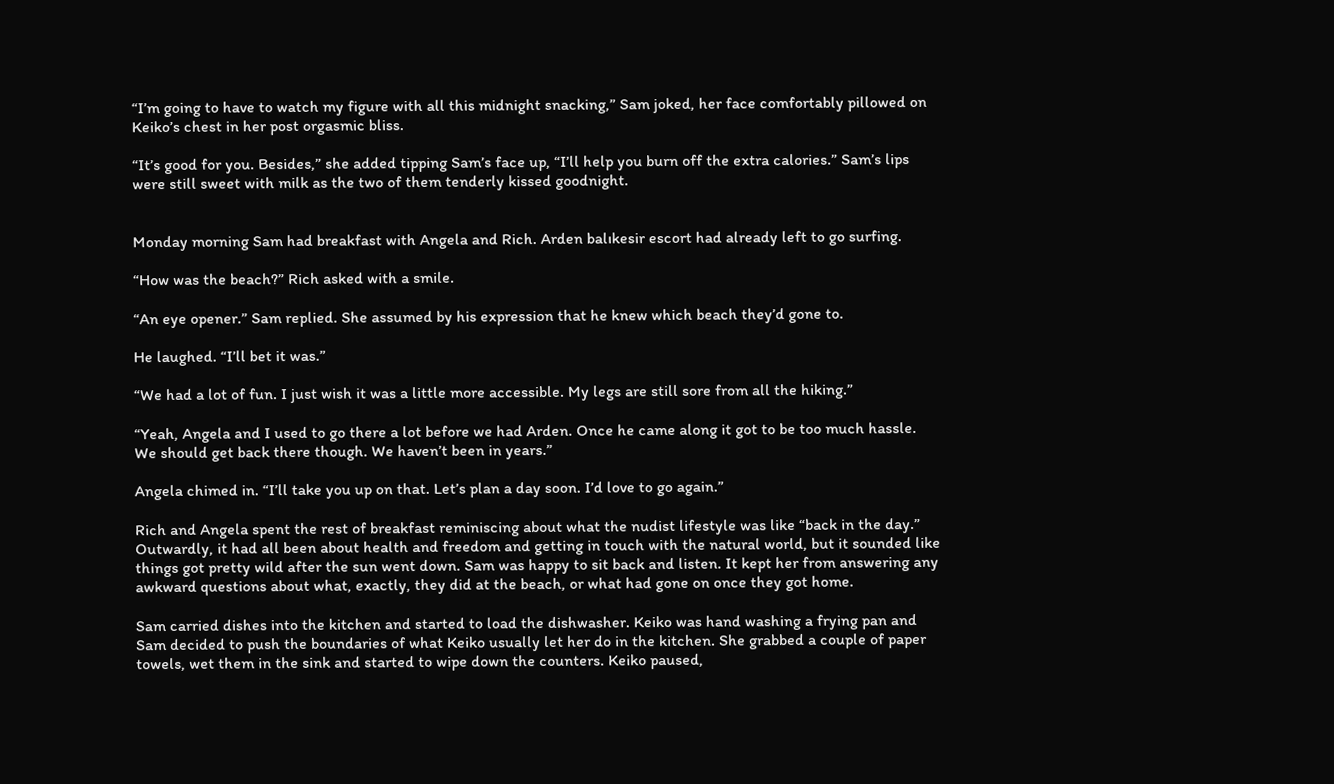“I’m going to have to watch my figure with all this midnight snacking,” Sam joked, her face comfortably pillowed on Keiko’s chest in her post orgasmic bliss.

“It’s good for you. Besides,” she added tipping Sam’s face up, “I’ll help you burn off the extra calories.” Sam’s lips were still sweet with milk as the two of them tenderly kissed goodnight.


Monday morning Sam had breakfast with Angela and Rich. Arden balıkesir escort had already left to go surfing.

“How was the beach?” Rich asked with a smile.

“An eye opener.” Sam replied. She assumed by his expression that he knew which beach they’d gone to.

He laughed. “I’ll bet it was.”

“We had a lot of fun. I just wish it was a little more accessible. My legs are still sore from all the hiking.”

“Yeah, Angela and I used to go there a lot before we had Arden. Once he came along it got to be too much hassle. We should get back there though. We haven’t been in years.”

Angela chimed in. “I’ll take you up on that. Let’s plan a day soon. I’d love to go again.”

Rich and Angela spent the rest of breakfast reminiscing about what the nudist lifestyle was like “back in the day.” Outwardly, it had all been about health and freedom and getting in touch with the natural world, but it sounded like things got pretty wild after the sun went down. Sam was happy to sit back and listen. It kept her from answering any awkward questions about what, exactly, they did at the beach, or what had gone on once they got home.

Sam carried dishes into the kitchen and started to load the dishwasher. Keiko was hand washing a frying pan and Sam decided to push the boundaries of what Keiko usually let her do in the kitchen. She grabbed a couple of paper towels, wet them in the sink and started to wipe down the counters. Keiko paused,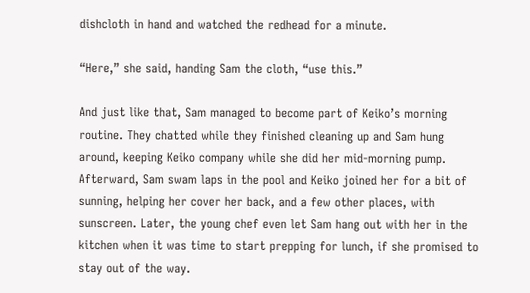dishcloth in hand and watched the redhead for a minute.

“Here,” she said, handing Sam the cloth, “use this.”

And just like that, Sam managed to become part of Keiko’s morning routine. They chatted while they finished cleaning up and Sam hung around, keeping Keiko company while she did her mid-morning pump. Afterward, Sam swam laps in the pool and Keiko joined her for a bit of sunning, helping her cover her back, and a few other places, with sunscreen. Later, the young chef even let Sam hang out with her in the kitchen when it was time to start prepping for lunch, if she promised to stay out of the way.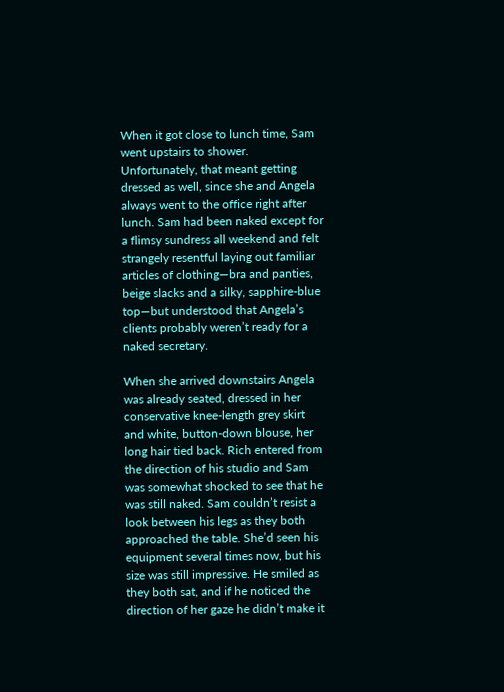When it got close to lunch time, Sam went upstairs to shower. Unfortunately, that meant getting dressed as well, since she and Angela always went to the office right after lunch. Sam had been naked except for a flimsy sundress all weekend and felt strangely resentful laying out familiar articles of clothing—bra and panties, beige slacks and a silky, sapphire-blue top—but understood that Angela’s clients probably weren’t ready for a naked secretary.

When she arrived downstairs Angela was already seated, dressed in her conservative knee-length grey skirt and white, button-down blouse, her long hair tied back. Rich entered from the direction of his studio and Sam was somewhat shocked to see that he was still naked. Sam couldn’t resist a look between his legs as they both approached the table. She’d seen his equipment several times now, but his size was still impressive. He smiled as they both sat, and if he noticed the direction of her gaze he didn’t make it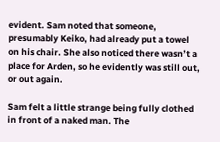evident. Sam noted that someone, presumably Keiko, had already put a towel on his chair. She also noticed there wasn’t a place for Arden, so he evidently was still out, or out again.

Sam felt a little strange being fully clothed in front of a naked man. The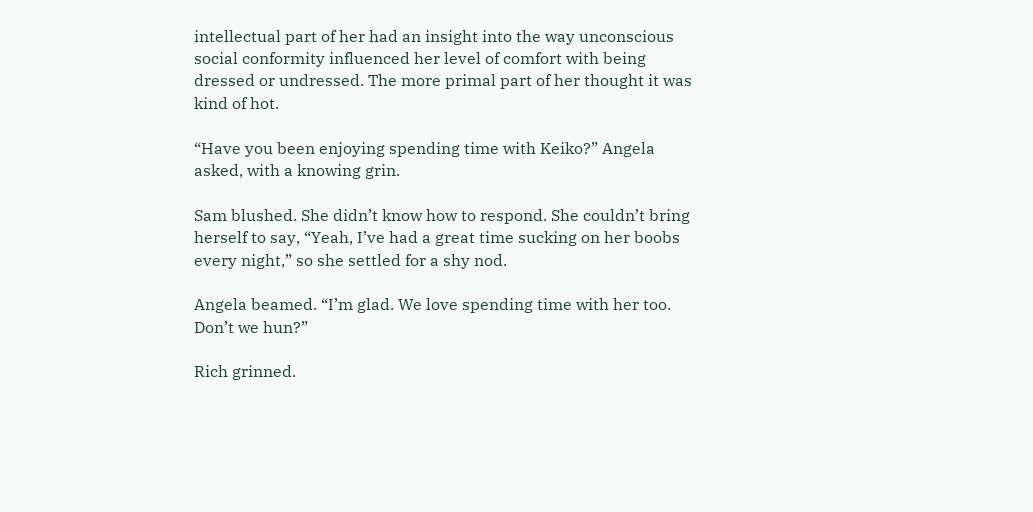intellectual part of her had an insight into the way unconscious social conformity influenced her level of comfort with being dressed or undressed. The more primal part of her thought it was kind of hot.

“Have you been enjoying spending time with Keiko?” Angela asked, with a knowing grin.

Sam blushed. She didn’t know how to respond. She couldn’t bring herself to say, “Yeah, I’ve had a great time sucking on her boobs every night,” so she settled for a shy nod.

Angela beamed. “I’m glad. We love spending time with her too. Don’t we hun?”

Rich grinned.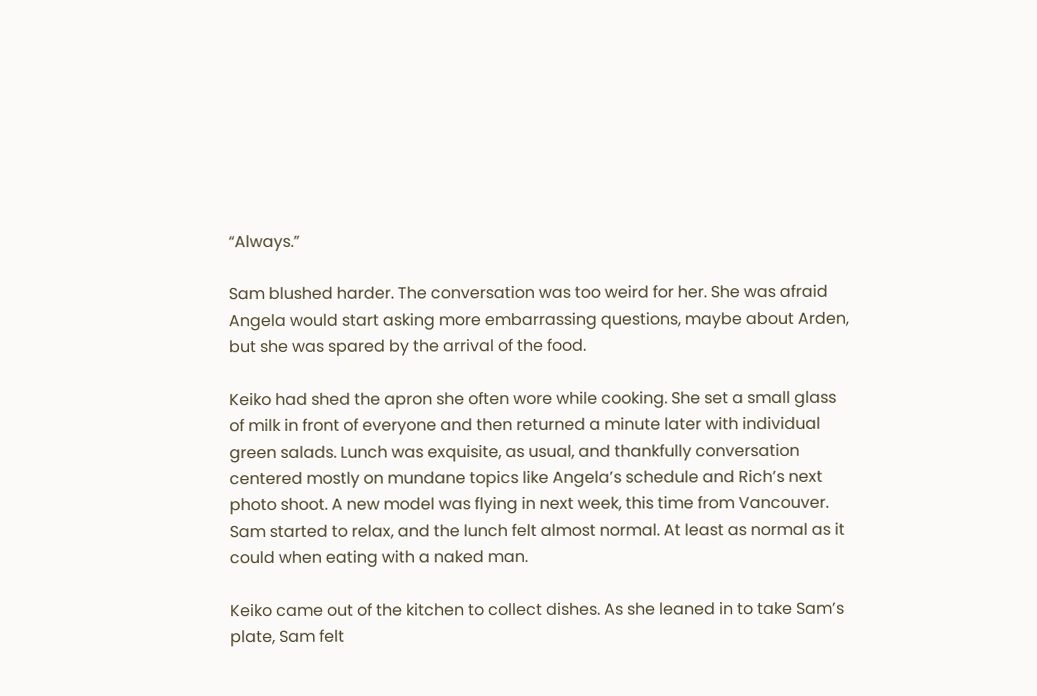“Always.”

Sam blushed harder. The conversation was too weird for her. She was afraid Angela would start asking more embarrassing questions, maybe about Arden, but she was spared by the arrival of the food.

Keiko had shed the apron she often wore while cooking. She set a small glass of milk in front of everyone and then returned a minute later with individual green salads. Lunch was exquisite, as usual, and thankfully conversation centered mostly on mundane topics like Angela’s schedule and Rich’s next photo shoot. A new model was flying in next week, this time from Vancouver. Sam started to relax, and the lunch felt almost normal. At least as normal as it could when eating with a naked man.

Keiko came out of the kitchen to collect dishes. As she leaned in to take Sam’s plate, Sam felt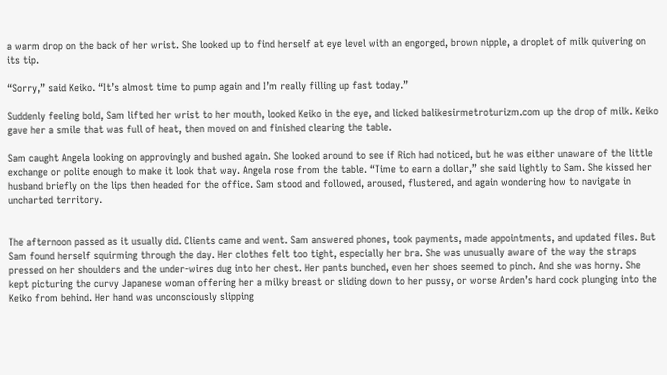a warm drop on the back of her wrist. She looked up to find herself at eye level with an engorged, brown nipple, a droplet of milk quivering on its tip.

“Sorry,” said Keiko. “It’s almost time to pump again and I’m really filling up fast today.”

Suddenly feeling bold, Sam lifted her wrist to her mouth, looked Keiko in the eye, and licked balikesirmetroturizm.com up the drop of milk. Keiko gave her a smile that was full of heat, then moved on and finished clearing the table.

Sam caught Angela looking on approvingly and bushed again. She looked around to see if Rich had noticed, but he was either unaware of the little exchange or polite enough to make it look that way. Angela rose from the table. “Time to earn a dollar,” she said lightly to Sam. She kissed her husband briefly on the lips then headed for the office. Sam stood and followed, aroused, flustered, and again wondering how to navigate in uncharted territory.


The afternoon passed as it usually did. Clients came and went. Sam answered phones, took payments, made appointments, and updated files. But Sam found herself squirming through the day. Her clothes felt too tight, especially her bra. She was unusually aware of the way the straps pressed on her shoulders and the under-wires dug into her chest. Her pants bunched, even her shoes seemed to pinch. And she was horny. She kept picturing the curvy Japanese woman offering her a milky breast or sliding down to her pussy, or worse Arden’s hard cock plunging into the Keiko from behind. Her hand was unconsciously slipping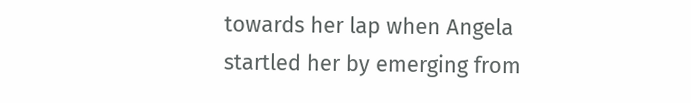towards her lap when Angela startled her by emerging from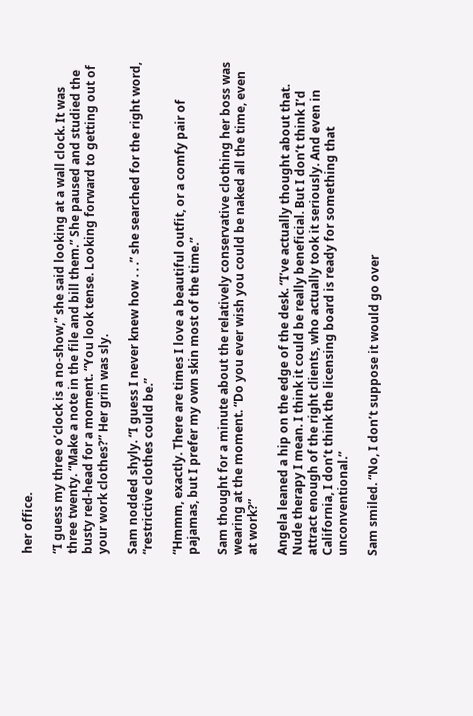her office.

“I guess my three o’clock is a no-show,” she said looking at a wall clock. It was three twenty. “Make a note in the file and bill them.” She paused and studied the busty red-head for a moment. “You look tense. Looking forward to getting out of your work clothes?” Her grin was sly.

Sam nodded shyly. “I guess I never knew how . . .” she searched for the right word, “restrictive clothes could be.”

“Hmmm, exactly. There are times I love a beautiful outfit, or a comfy pair of pajamas, but I prefer my own skin most of the time.”

Sam thought for a minute about the relatively conservative clothing her boss was wearing at the moment. “Do you ever wish you could be naked all the time, even at work?”

Angela leaned a hip on the edge of the desk. “I’ve actually thought about that. Nude therapy I mean. I think it could be really beneficial. But I don’t think I’d attract enough of the right clients, who actually took it seriously. And even in California, I don’t think the licensing board is ready for something that unconventional.”

Sam smiled. “No, I don’t suppose it would go over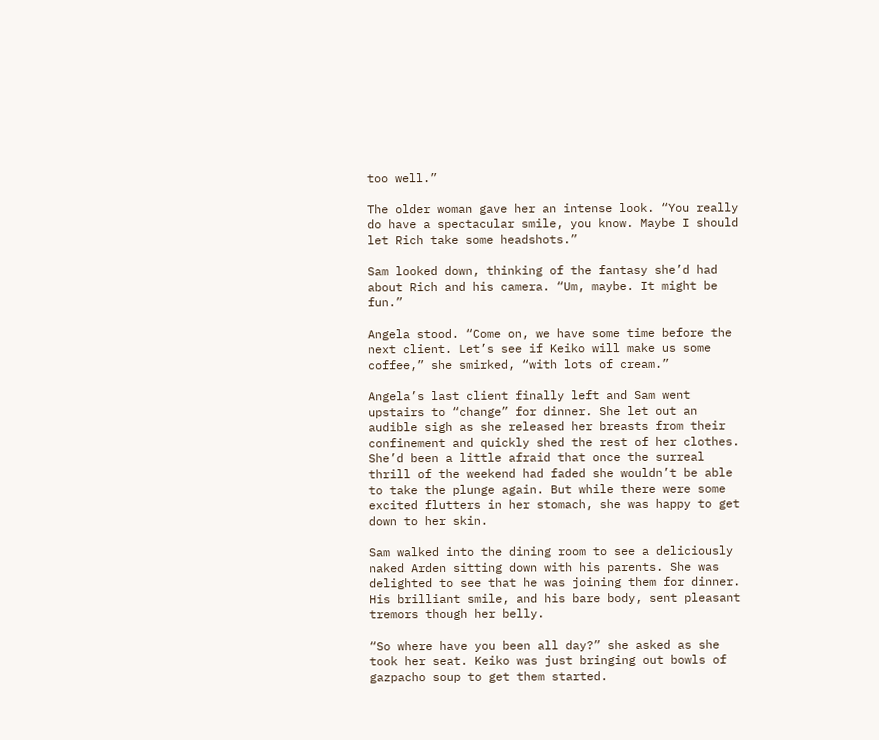too well.”

The older woman gave her an intense look. “You really do have a spectacular smile, you know. Maybe I should let Rich take some headshots.”

Sam looked down, thinking of the fantasy she’d had about Rich and his camera. “Um, maybe. It might be fun.”

Angela stood. “Come on, we have some time before the next client. Let’s see if Keiko will make us some coffee,” she smirked, “with lots of cream.”

Angela’s last client finally left and Sam went upstairs to “change” for dinner. She let out an audible sigh as she released her breasts from their confinement and quickly shed the rest of her clothes. She’d been a little afraid that once the surreal thrill of the weekend had faded she wouldn’t be able to take the plunge again. But while there were some excited flutters in her stomach, she was happy to get down to her skin.

Sam walked into the dining room to see a deliciously naked Arden sitting down with his parents. She was delighted to see that he was joining them for dinner. His brilliant smile, and his bare body, sent pleasant tremors though her belly.

“So where have you been all day?” she asked as she took her seat. Keiko was just bringing out bowls of gazpacho soup to get them started.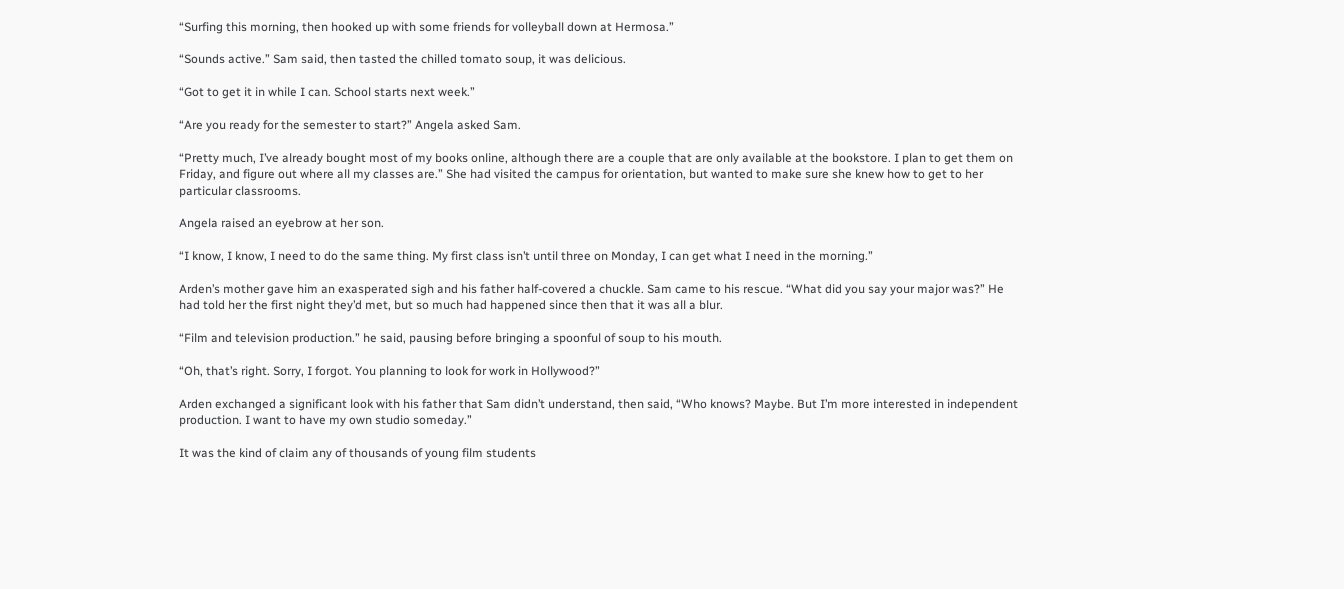“Surfing this morning, then hooked up with some friends for volleyball down at Hermosa.”

“Sounds active.” Sam said, then tasted the chilled tomato soup, it was delicious.

“Got to get it in while I can. School starts next week.”

“Are you ready for the semester to start?” Angela asked Sam.

“Pretty much, I’ve already bought most of my books online, although there are a couple that are only available at the bookstore. I plan to get them on Friday, and figure out where all my classes are.” She had visited the campus for orientation, but wanted to make sure she knew how to get to her particular classrooms.

Angela raised an eyebrow at her son.

“I know, I know, I need to do the same thing. My first class isn’t until three on Monday, I can get what I need in the morning.”

Arden’s mother gave him an exasperated sigh and his father half-covered a chuckle. Sam came to his rescue. “What did you say your major was?” He had told her the first night they’d met, but so much had happened since then that it was all a blur.

“Film and television production.” he said, pausing before bringing a spoonful of soup to his mouth.

“Oh, that’s right. Sorry, I forgot. You planning to look for work in Hollywood?”

Arden exchanged a significant look with his father that Sam didn’t understand, then said, “Who knows? Maybe. But I’m more interested in independent production. I want to have my own studio someday.”

It was the kind of claim any of thousands of young film students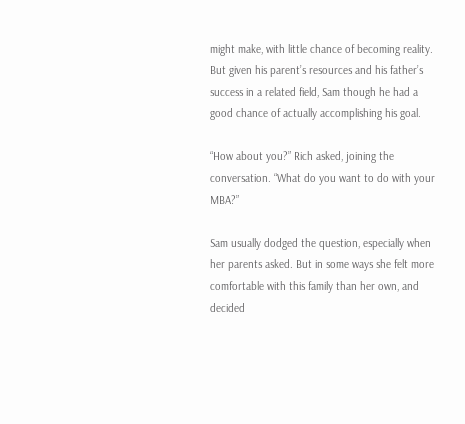might make, with little chance of becoming reality. But given his parent’s resources and his father’s success in a related field, Sam though he had a good chance of actually accomplishing his goal.

“How about you?” Rich asked, joining the conversation. “What do you want to do with your MBA?”

Sam usually dodged the question, especially when her parents asked. But in some ways she felt more comfortable with this family than her own, and decided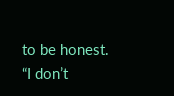to be honest. “I don’t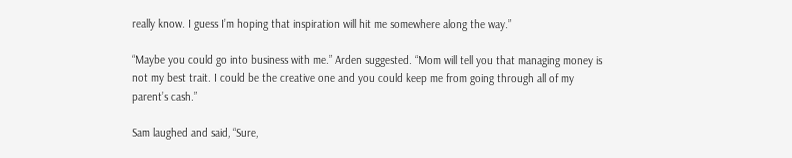really know. I guess I’m hoping that inspiration will hit me somewhere along the way.”

“Maybe you could go into business with me.” Arden suggested. “Mom will tell you that managing money is not my best trait. I could be the creative one and you could keep me from going through all of my parent’s cash.”

Sam laughed and said, “Sure,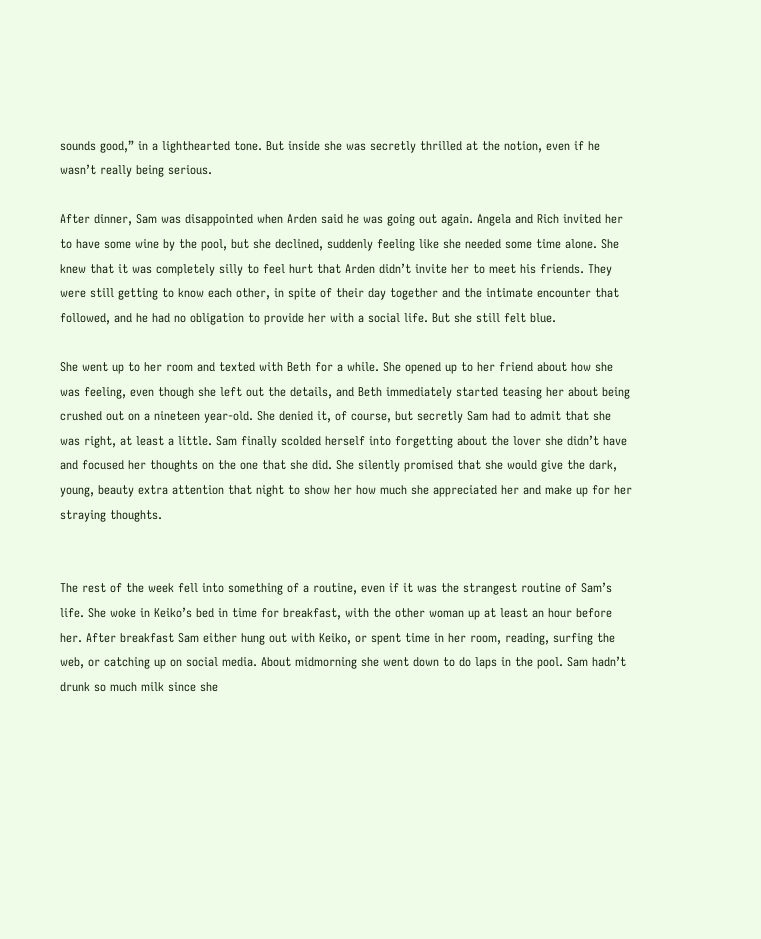sounds good,” in a lighthearted tone. But inside she was secretly thrilled at the notion, even if he wasn’t really being serious.

After dinner, Sam was disappointed when Arden said he was going out again. Angela and Rich invited her to have some wine by the pool, but she declined, suddenly feeling like she needed some time alone. She knew that it was completely silly to feel hurt that Arden didn’t invite her to meet his friends. They were still getting to know each other, in spite of their day together and the intimate encounter that followed, and he had no obligation to provide her with a social life. But she still felt blue.

She went up to her room and texted with Beth for a while. She opened up to her friend about how she was feeling, even though she left out the details, and Beth immediately started teasing her about being crushed out on a nineteen year-old. She denied it, of course, but secretly Sam had to admit that she was right, at least a little. Sam finally scolded herself into forgetting about the lover she didn’t have and focused her thoughts on the one that she did. She silently promised that she would give the dark, young, beauty extra attention that night to show her how much she appreciated her and make up for her straying thoughts.


The rest of the week fell into something of a routine, even if it was the strangest routine of Sam’s life. She woke in Keiko’s bed in time for breakfast, with the other woman up at least an hour before her. After breakfast Sam either hung out with Keiko, or spent time in her room, reading, surfing the web, or catching up on social media. About midmorning she went down to do laps in the pool. Sam hadn’t drunk so much milk since she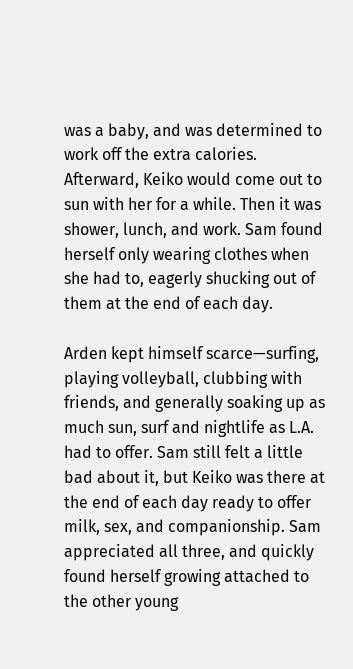was a baby, and was determined to work off the extra calories. Afterward, Keiko would come out to sun with her for a while. Then it was shower, lunch, and work. Sam found herself only wearing clothes when she had to, eagerly shucking out of them at the end of each day.

Arden kept himself scarce—surfing, playing volleyball, clubbing with friends, and generally soaking up as much sun, surf and nightlife as L.A. had to offer. Sam still felt a little bad about it, but Keiko was there at the end of each day ready to offer milk, sex, and companionship. Sam appreciated all three, and quickly found herself growing attached to the other young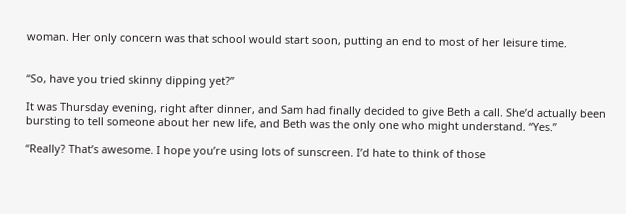woman. Her only concern was that school would start soon, putting an end to most of her leisure time.


“So, have you tried skinny dipping yet?”

It was Thursday evening, right after dinner, and Sam had finally decided to give Beth a call. She’d actually been bursting to tell someone about her new life, and Beth was the only one who might understand. “Yes.”

“Really? That’s awesome. I hope you’re using lots of sunscreen. I’d hate to think of those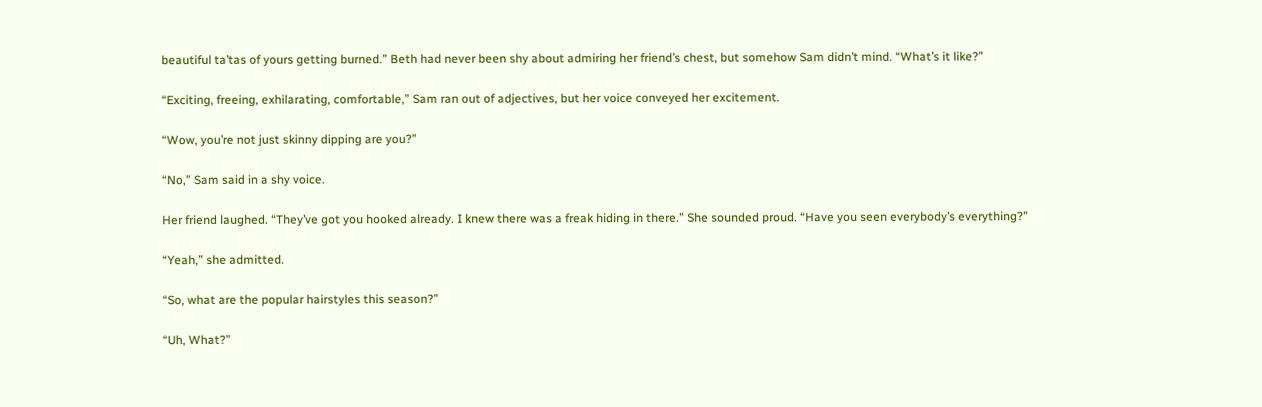beautiful ta’tas of yours getting burned.” Beth had never been shy about admiring her friend’s chest, but somehow Sam didn’t mind. “What’s it like?”

“Exciting, freeing, exhilarating, comfortable,” Sam ran out of adjectives, but her voice conveyed her excitement.

“Wow, you’re not just skinny dipping are you?”

“No,” Sam said in a shy voice.

Her friend laughed. “They’ve got you hooked already. I knew there was a freak hiding in there.” She sounded proud. “Have you seen everybody’s everything?”

“Yeah,” she admitted.

“So, what are the popular hairstyles this season?”

“Uh, What?”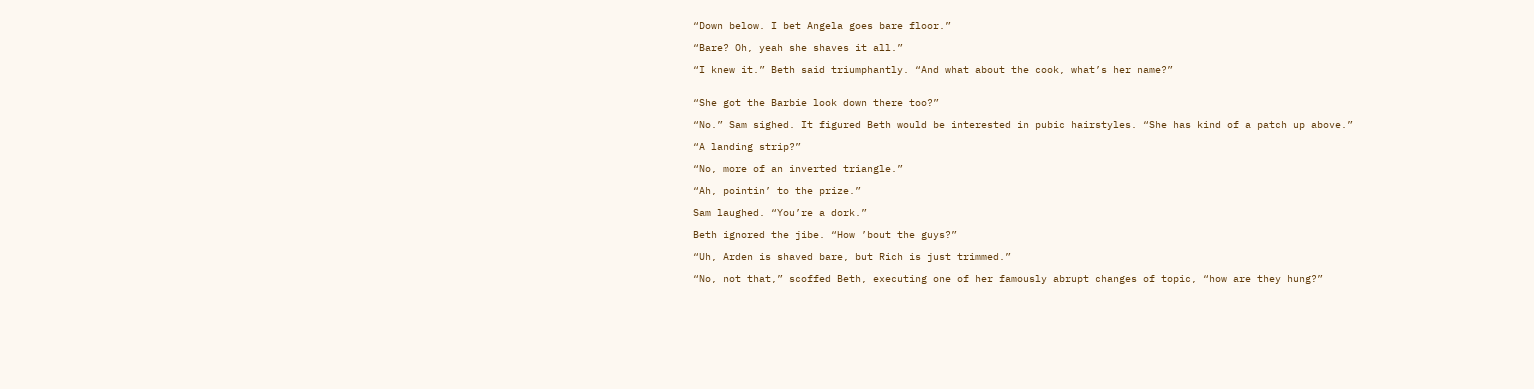“Down below. I bet Angela goes bare floor.”

“Bare? Oh, yeah she shaves it all.”

“I knew it.” Beth said triumphantly. “And what about the cook, what’s her name?”


“She got the Barbie look down there too?”

“No.” Sam sighed. It figured Beth would be interested in pubic hairstyles. “She has kind of a patch up above.”

“A landing strip?”

“No, more of an inverted triangle.”

“Ah, pointin’ to the prize.”

Sam laughed. “You’re a dork.”

Beth ignored the jibe. “How ’bout the guys?”

“Uh, Arden is shaved bare, but Rich is just trimmed.”

“No, not that,” scoffed Beth, executing one of her famously abrupt changes of topic, “how are they hung?”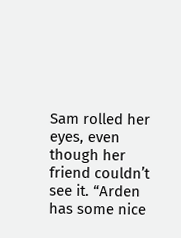Sam rolled her eyes, even though her friend couldn’t see it. “Arden has some nice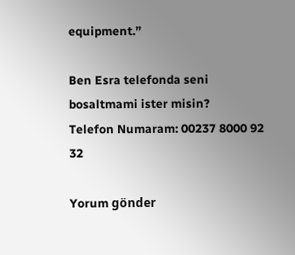equipment.”

Ben Esra telefonda seni bosaltmami ister misin?
Telefon Numaram: 00237 8000 92 32

Yorum gönder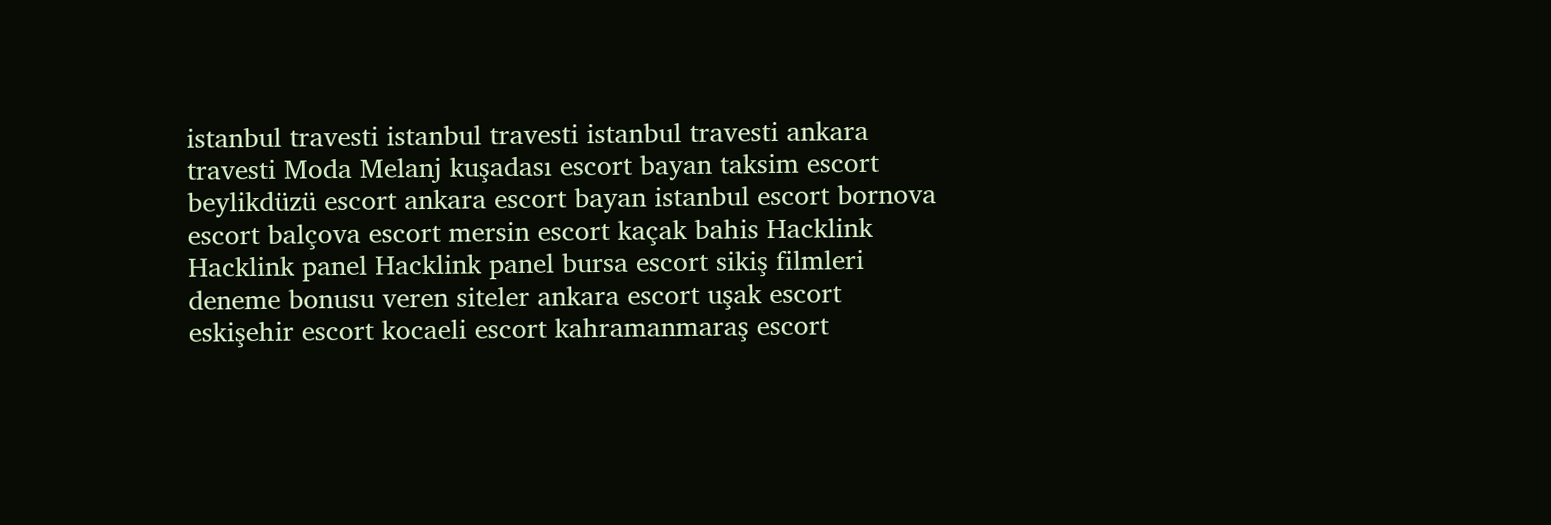istanbul travesti istanbul travesti istanbul travesti ankara travesti Moda Melanj kuşadası escort bayan taksim escort beylikdüzü escort ankara escort bayan istanbul escort bornova escort balçova escort mersin escort kaçak bahis Hacklink Hacklink panel Hacklink panel bursa escort sikiş filmleri deneme bonusu veren siteler ankara escort uşak escort eskişehir escort kocaeli escort kahramanmaraş escort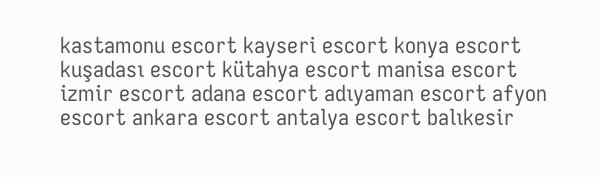kastamonu escort kayseri escort konya escort kuşadası escort kütahya escort manisa escort izmir escort adana escort adıyaman escort afyon escort ankara escort antalya escort balıkesir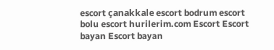escort çanakkale escort bodrum escort bolu escort hurilerim.com Escort Escort bayan Escort bayan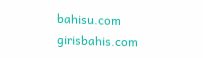bahisu.com girisbahis.com